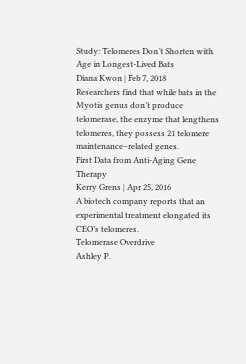Study: Telomeres Don’t Shorten with Age in Longest-Lived Bats
Diana Kwon | Feb 7, 2018
Researchers find that while bats in the Myotis genus don’t produce telomerase, the enzyme that lengthens telomeres, they possess 21 telomere maintenance–related genes.
First Data from Anti-Aging Gene Therapy
Kerry Grens | Apr 25, 2016
A biotech company reports that an experimental treatment elongated its CEO’s telomeres.
Telomerase Overdrive
Ashley P.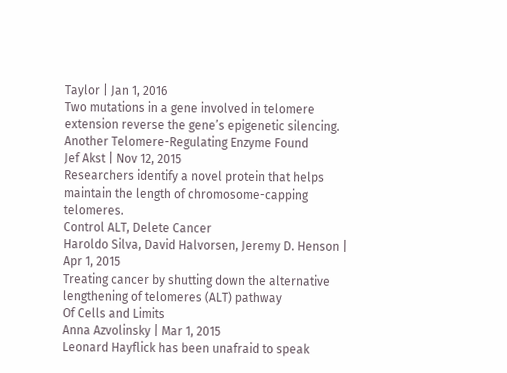Taylor | Jan 1, 2016
Two mutations in a gene involved in telomere extension reverse the gene’s epigenetic silencing.
Another Telomere-Regulating Enzyme Found
Jef Akst | Nov 12, 2015
Researchers identify a novel protein that helps maintain the length of chromosome-capping telomeres.
Control ALT, Delete Cancer
Haroldo Silva, David Halvorsen, Jeremy D. Henson | Apr 1, 2015
Treating cancer by shutting down the alternative lengthening of telomeres (ALT) pathway
Of Cells and Limits
Anna Azvolinsky | Mar 1, 2015
Leonard Hayflick has been unafraid to speak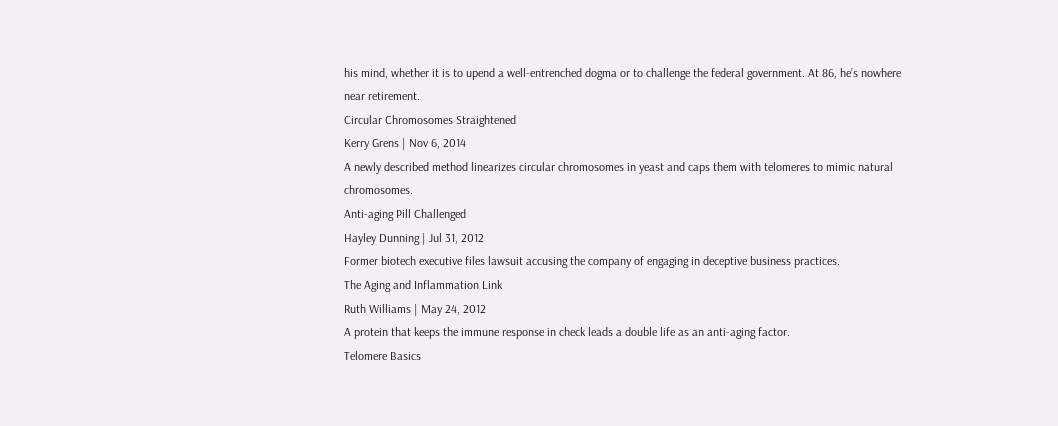his mind, whether it is to upend a well-entrenched dogma or to challenge the federal government. At 86, he’s nowhere near retirement.
Circular Chromosomes Straightened
Kerry Grens | Nov 6, 2014
A newly described method linearizes circular chromosomes in yeast and caps them with telomeres to mimic natural chromosomes.
Anti-aging Pill Challenged
Hayley Dunning | Jul 31, 2012
Former biotech executive files lawsuit accusing the company of engaging in deceptive business practices.
The Aging and Inflammation Link
Ruth Williams | May 24, 2012
A protein that keeps the immune response in check leads a double life as an anti-aging factor.
Telomere Basics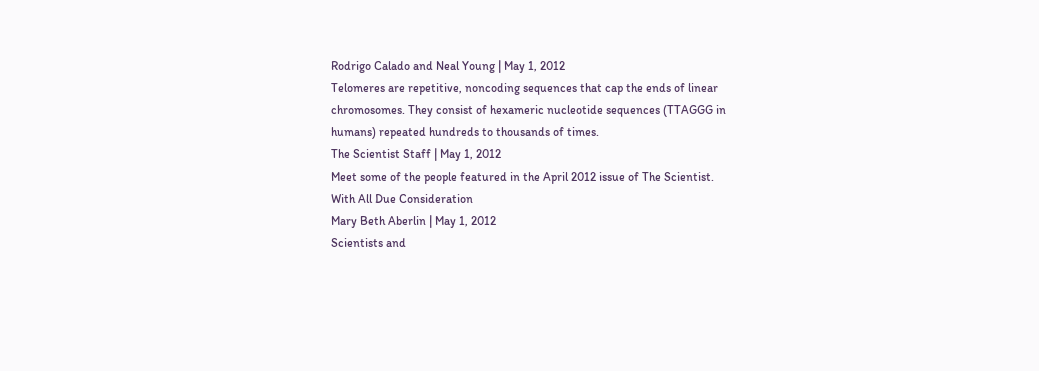Rodrigo Calado and Neal Young | May 1, 2012
Telomeres are repetitive, noncoding sequences that cap the ends of linear chromosomes. They consist of hexameric nucleotide sequences (TTAGGG in humans) repeated hundreds to thousands of times.
The Scientist Staff | May 1, 2012
Meet some of the people featured in the April 2012 issue of The Scientist.
With All Due Consideration
Mary Beth Aberlin | May 1, 2012
Scientists and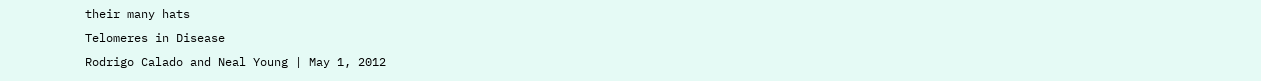their many hats
Telomeres in Disease
Rodrigo Calado and Neal Young | May 1, 2012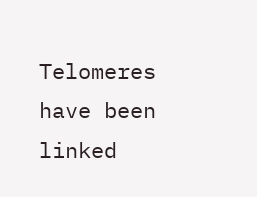Telomeres have been linked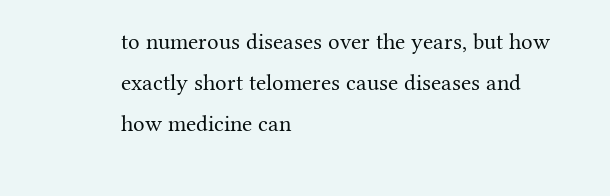to numerous diseases over the years, but how exactly short telomeres cause diseases and how medicine can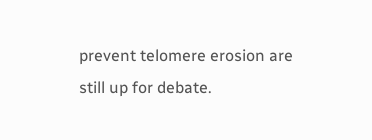prevent telomere erosion are still up for debate.